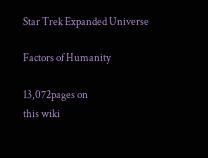Star Trek Expanded Universe

Factors of Humanity

13,072pages on
this wiki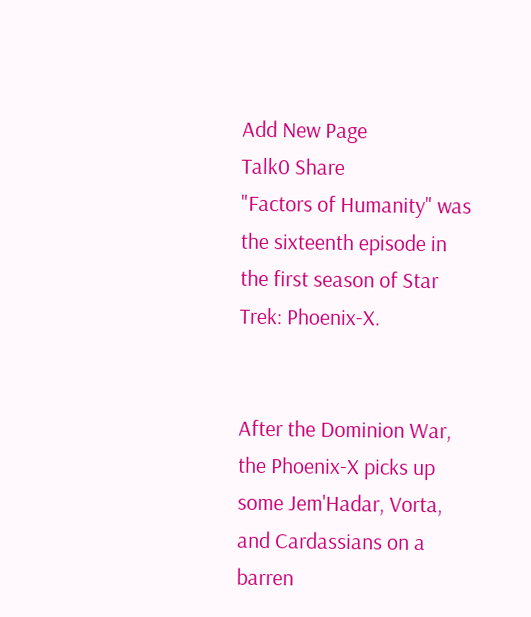Add New Page
Talk0 Share
"Factors of Humanity" was the sixteenth episode in the first season of Star Trek: Phoenix-X.


After the Dominion War, the Phoenix-X picks up some Jem'Hadar, Vorta, and Cardassians on a barren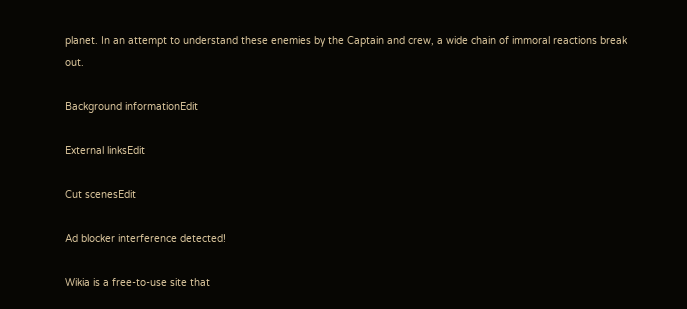planet. In an attempt to understand these enemies by the Captain and crew, a wide chain of immoral reactions break out.

Background informationEdit

External linksEdit

Cut scenesEdit

Ad blocker interference detected!

Wikia is a free-to-use site that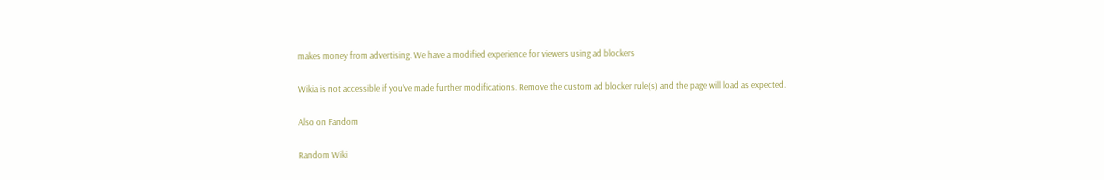makes money from advertising. We have a modified experience for viewers using ad blockers

Wikia is not accessible if you’ve made further modifications. Remove the custom ad blocker rule(s) and the page will load as expected.

Also on Fandom

Random Wiki